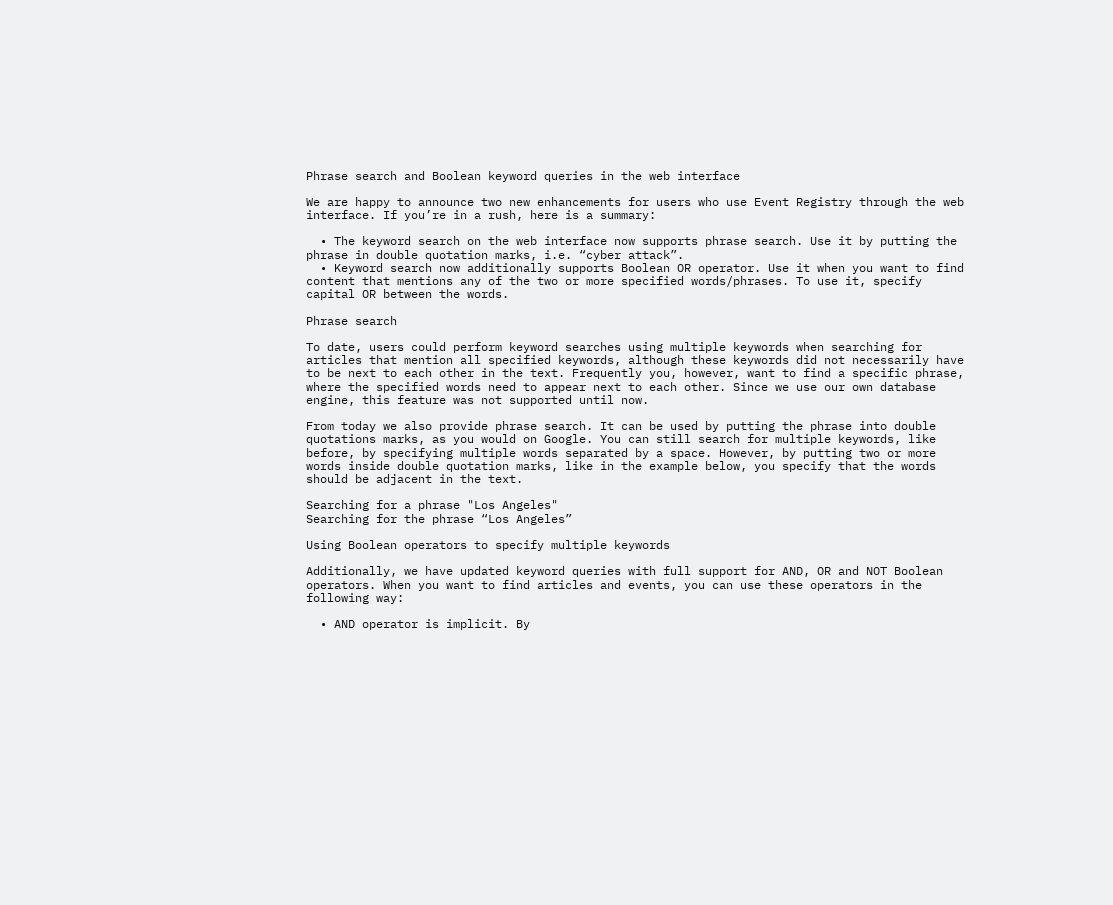Phrase search and Boolean keyword queries in the web interface

We are happy to announce two new enhancements for users who use Event Registry through the web interface. If you’re in a rush, here is a summary:

  • The keyword search on the web interface now supports phrase search. Use it by putting the phrase in double quotation marks, i.e. “cyber attack”.
  • Keyword search now additionally supports Boolean OR operator. Use it when you want to find content that mentions any of the two or more specified words/phrases. To use it, specify capital OR between the words.

Phrase search

To date, users could perform keyword searches using multiple keywords when searching for articles that mention all specified keywords, although these keywords did not necessarily have to be next to each other in the text. Frequently you, however, want to find a specific phrase, where the specified words need to appear next to each other. Since we use our own database engine, this feature was not supported until now.

From today we also provide phrase search. It can be used by putting the phrase into double quotations marks, as you would on Google. You can still search for multiple keywords, like before, by specifying multiple words separated by a space. However, by putting two or more words inside double quotation marks, like in the example below, you specify that the words should be adjacent in the text.

Searching for a phrase "Los Angeles"
Searching for the phrase “Los Angeles”

Using Boolean operators to specify multiple keywords

Additionally, we have updated keyword queries with full support for AND, OR and NOT Boolean operators. When you want to find articles and events, you can use these operators in the following way:

  • AND operator is implicit. By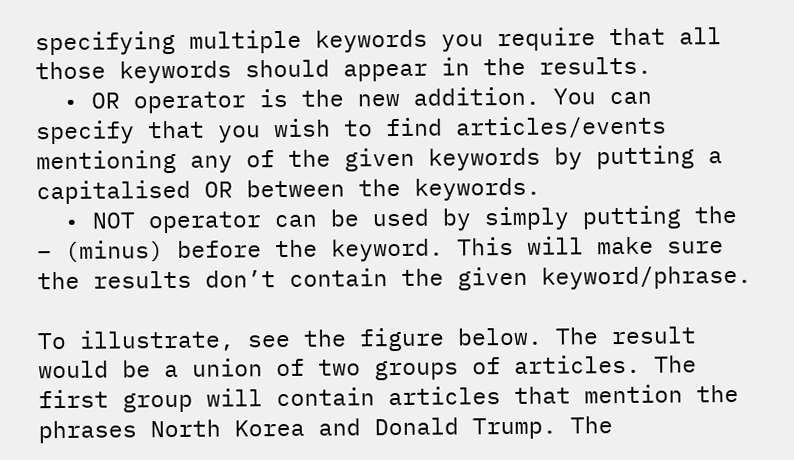specifying multiple keywords you require that all those keywords should appear in the results.
  • OR operator is the new addition. You can specify that you wish to find articles/events mentioning any of the given keywords by putting a capitalised OR between the keywords.
  • NOT operator can be used by simply putting the – (minus) before the keyword. This will make sure the results don’t contain the given keyword/phrase.

To illustrate, see the figure below. The result would be a union of two groups of articles. The first group will contain articles that mention the phrases North Korea and Donald Trump. The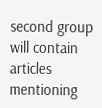second group will contain articles mentioning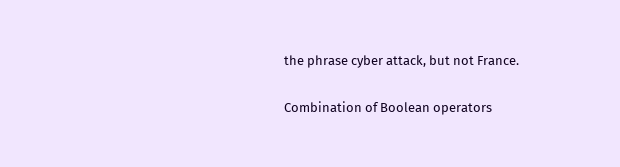the phrase cyber attack, but not France.

Combination of Boolean operators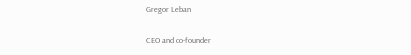Gregor Leban

CEO and co-founder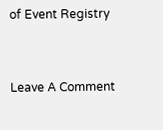of Event Registry


Leave A Comment